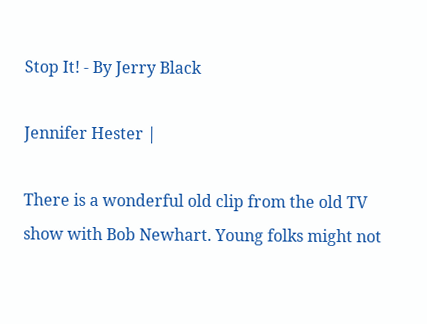Stop It! - By Jerry Black

Jennifer Hester |

There is a wonderful old clip from the old TV show with Bob Newhart. Young folks might not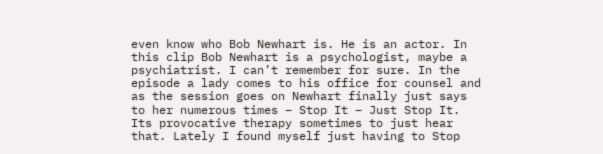even know who Bob Newhart is. He is an actor. In this clip Bob Newhart is a psychologist, maybe a psychiatrist. I can’t remember for sure. In the episode a lady comes to his office for counsel and as the session goes on Newhart finally just says to her numerous times – Stop It – Just Stop It. Its provocative therapy sometimes to just hear that. Lately I found myself just having to Stop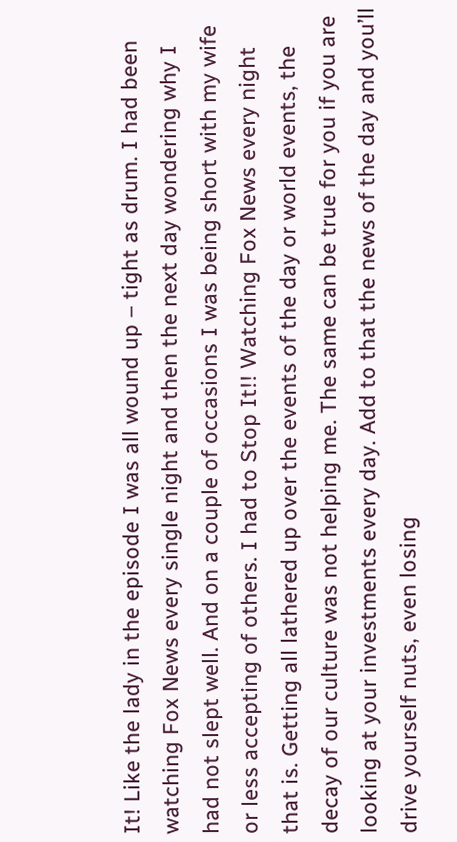It! Like the lady in the episode I was all wound up – tight as drum. I had been watching Fox News every single night and then the next day wondering why I had not slept well. And on a couple of occasions I was being short with my wife or less accepting of others. I had to Stop It!! Watching Fox News every night that is. Getting all lathered up over the events of the day or world events, the decay of our culture was not helping me. The same can be true for you if you are looking at your investments every day. Add to that the news of the day and you’ll drive yourself nuts, even losing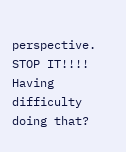perspective. STOP IT!!!! Having difficulty doing that?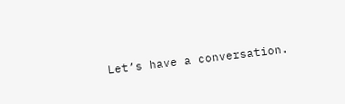Let’s have a conversation.